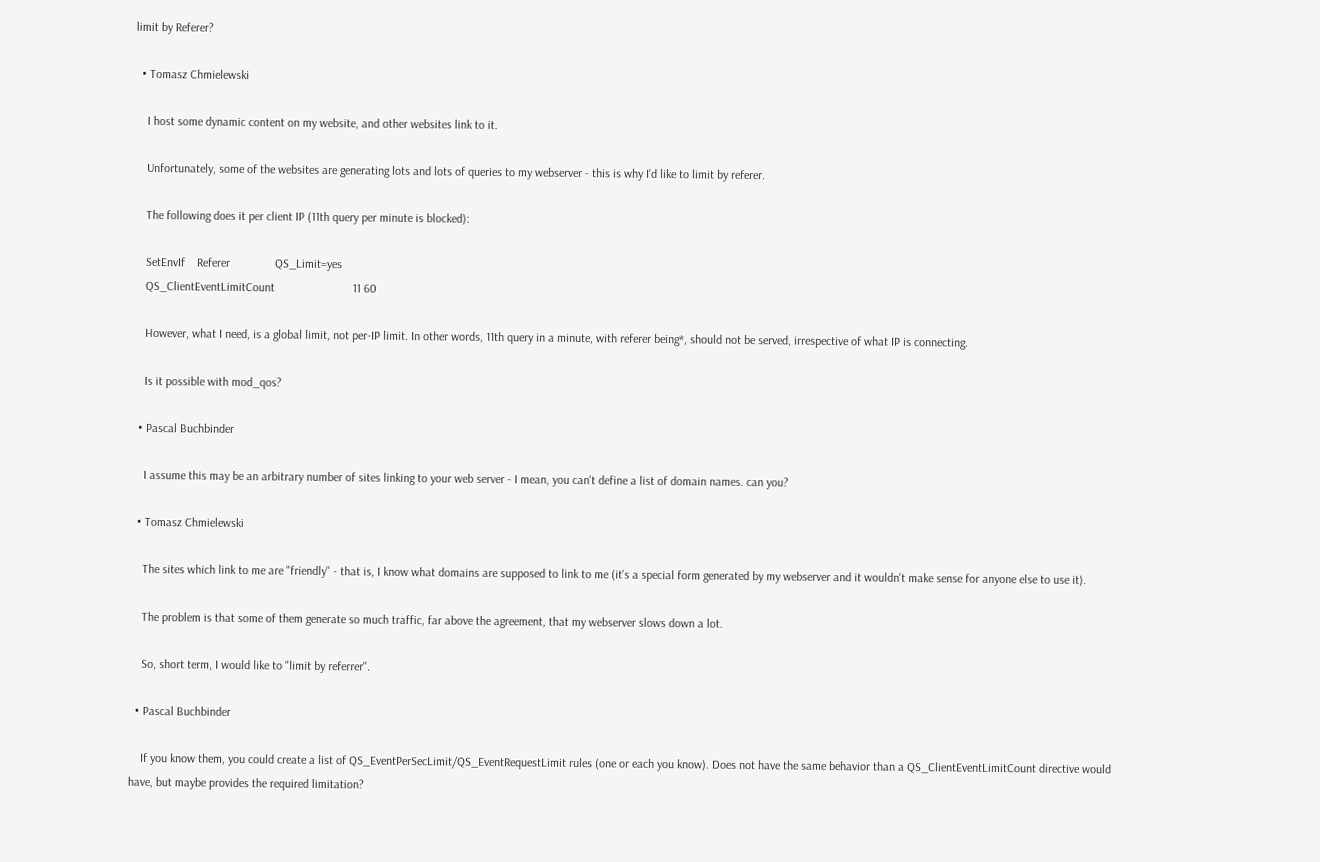limit by Referer?

  • Tomasz Chmielewski

    I host some dynamic content on my website, and other websites link to it.

    Unfortunately, some of the websites are generating lots and lots of queries to my webserver - this is why I'd like to limit by referer.

    The following does it per client IP (11th query per minute is blocked):

    SetEnvIf    Referer               QS_Limit=yes
    QS_ClientEventLimitCount                          11 60

    However, what I need, is a global limit, not per-IP limit. In other words, 11th query in a minute, with referer being*, should not be served, irrespective of what IP is connecting.

    Is it possible with mod_qos?

  • Pascal Buchbinder

    I assume this may be an arbitrary number of sites linking to your web server - I mean, you can't define a list of domain names. can you?

  • Tomasz Chmielewski

    The sites which link to me are "friendly" - that is, I know what domains are supposed to link to me (it's a special form generated by my webserver and it wouldn't make sense for anyone else to use it).

    The problem is that some of them generate so much traffic, far above the agreement, that my webserver slows down a lot.

    So, short term, I would like to "limit by referrer".

  • Pascal Buchbinder

    If you know them, you could create a list of QS_EventPerSecLimit/QS_EventRequestLimit rules (one or each you know). Does not have the same behavior than a QS_ClientEventLimitCount directive would have, but maybe provides the required limitation?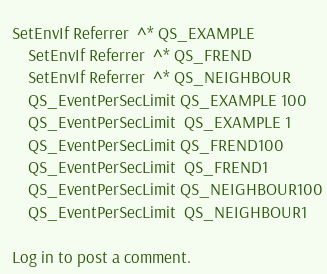SetEnvIf Referrer  ^* QS_EXAMPLE
    SetEnvIf Referrer  ^* QS_FREND
    SetEnvIf Referrer  ^* QS_NEIGHBOUR
    QS_EventPerSecLimit QS_EXAMPLE 100
    QS_EventPerSecLimit  QS_EXAMPLE 1
    QS_EventPerSecLimit QS_FREND100
    QS_EventPerSecLimit  QS_FREND1
    QS_EventPerSecLimit QS_NEIGHBOUR100
    QS_EventPerSecLimit  QS_NEIGHBOUR1

Log in to post a comment.